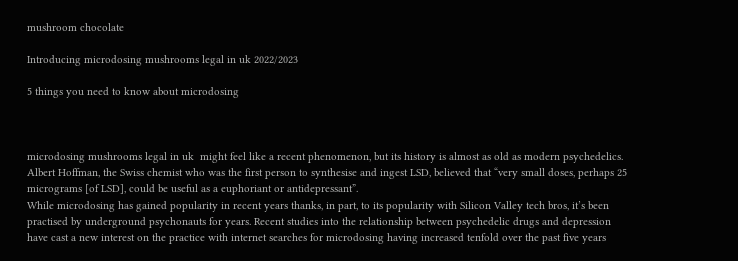mushroom chocolate

Introducing microdosing mushrooms legal in uk 2022/2023

5 things you need to know about microdosing



microdosing mushrooms legal in uk  might feel like a recent phenomenon, but its history is almost as old as modern psychedelics. Albert Hoffman, the Swiss chemist who was the first person to synthesise and ingest LSD, believed that “very small doses, perhaps 25 micrograms [of LSD], could be useful as a euphoriant or antidepressant”.
While microdosing has gained popularity in recent years thanks, in part, to its popularity with Silicon Valley tech bros, it’s been practised by underground psychonauts for years. Recent studies into the relationship between psychedelic drugs and depression have cast a new interest on the practice with internet searches for microdosing having increased tenfold over the past five years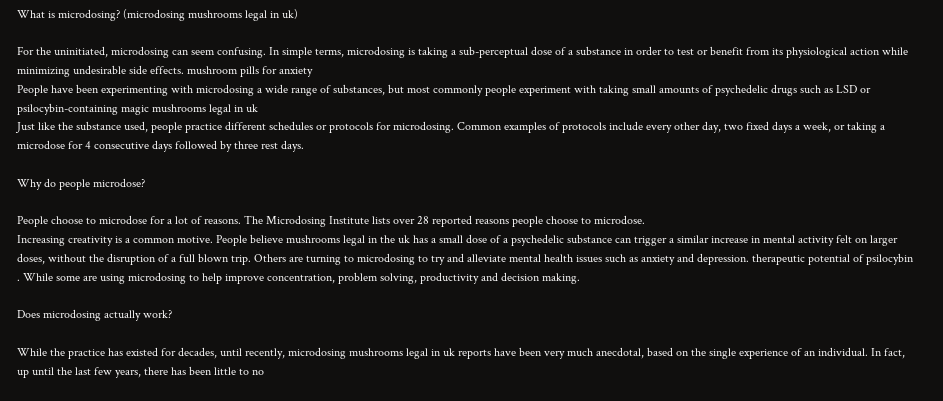What is microdosing? (microdosing mushrooms legal in uk)

For the uninitiated, microdosing can seem confusing. In simple terms, microdosing is taking a sub-perceptual dose of a substance in order to test or benefit from its physiological action while minimizing undesirable side effects. mushroom pills for anxiety
People have been experimenting with microdosing a wide range of substances, but most commonly people experiment with taking small amounts of psychedelic drugs such as LSD or psilocybin-containing magic mushrooms legal in uk
Just like the substance used, people practice different schedules or protocols for microdosing. Common examples of protocols include every other day, two fixed days a week, or taking a microdose for 4 consecutive days followed by three rest days.

Why do people microdose?

People choose to microdose for a lot of reasons. The Microdosing Institute lists over 28 reported reasons people choose to microdose.
Increasing creativity is a common motive. People believe mushrooms legal in the uk has a small dose of a psychedelic substance can trigger a similar increase in mental activity felt on larger doses, without the disruption of a full blown trip. Others are turning to microdosing to try and alleviate mental health issues such as anxiety and depression. therapeutic potential of psilocybin . While some are using microdosing to help improve concentration, problem solving, productivity and decision making.

Does microdosing actually work?

While the practice has existed for decades, until recently, microdosing mushrooms legal in uk reports have been very much anecdotal, based on the single experience of an individual. In fact, up until the last few years, there has been little to no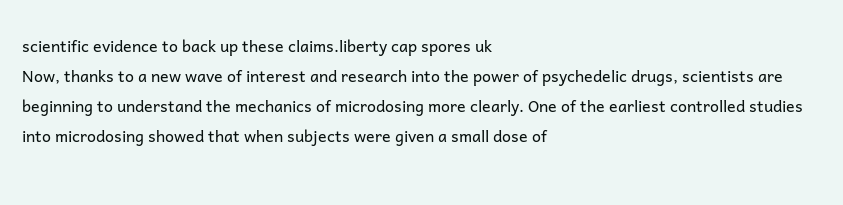scientific evidence to back up these claims.liberty cap spores uk
Now, thanks to a new wave of interest and research into the power of psychedelic drugs, scientists are beginning to understand the mechanics of microdosing more clearly. One of the earliest controlled studies into microdosing showed that when subjects were given a small dose of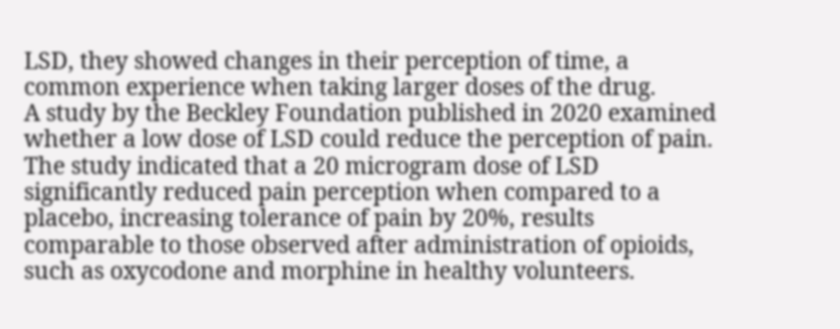LSD, they showed changes in their perception of time, a common experience when taking larger doses of the drug.
A study by the Beckley Foundation published in 2020 examined whether a low dose of LSD could reduce the perception of pain. The study indicated that a 20 microgram dose of LSD significantly reduced pain perception when compared to a placebo, increasing tolerance of pain by 20%, results comparable to those observed after administration of opioids, such as oxycodone and morphine in healthy volunteers.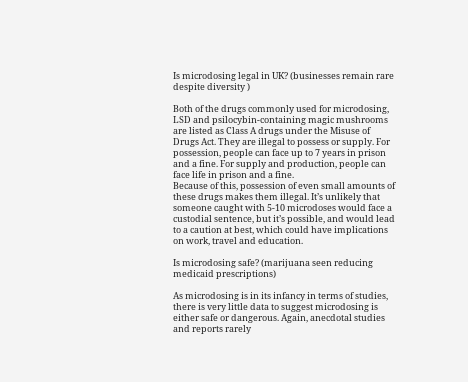Is microdosing legal in UK? (businesses remain rare despite diversity )

Both of the drugs commonly used for microdosing, LSD and psilocybin-containing magic mushrooms are listed as Class A drugs under the Misuse of Drugs Act. They are illegal to possess or supply. For possession, people can face up to 7 years in prison and a fine. For supply and production, people can face life in prison and a fine.
Because of this, possession of even small amounts of these drugs makes them illegal. It’s unlikely that someone caught with 5-10 microdoses would face a custodial sentence, but it’s possible, and would lead to a caution at best, which could have implications on work, travel and education.

Is microdosing safe? (marijuana seen reducing medicaid prescriptions)

As microdosing is in its infancy in terms of studies, there is very little data to suggest microdosing is either safe or dangerous. Again, anecdotal studies and reports rarely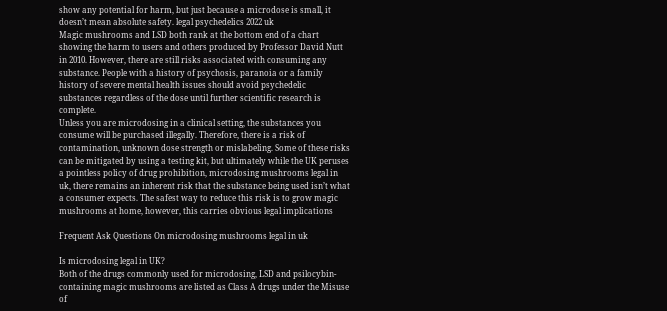show any potential for harm, but just because a microdose is small, it doesn’t mean absolute safety. legal psychedelics 2022 uk
Magic mushrooms and LSD both rank at the bottom end of a chart showing the harm to users and others produced by Professor David Nutt in 2010. However, there are still risks associated with consuming any substance. People with a history of psychosis, paranoia or a family history of severe mental health issues should avoid psychedelic substances regardless of the dose until further scientific research is complete.
Unless you are microdosing in a clinical setting, the substances you consume will be purchased illegally. Therefore, there is a risk of contamination, unknown dose strength or mislabeling. Some of these risks can be mitigated by using a testing kit, but ultimately while the UK peruses a pointless policy of drug prohibition, microdosing mushrooms legal in uk, there remains an inherent risk that the substance being used isn’t what a consumer expects. The safest way to reduce this risk is to grow magic mushrooms at home, however, this carries obvious legal implications

Frequent Ask Questions On microdosing mushrooms legal in uk

Is microdosing legal in UK?
Both of the drugs commonly used for microdosing, LSD and psilocybin-containing magic mushrooms are listed as Class A drugs under the Misuse of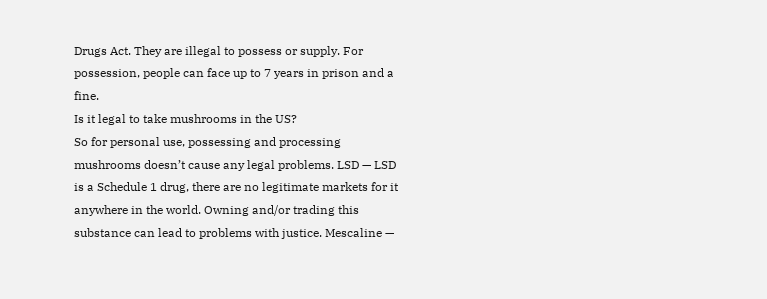Drugs Act. They are illegal to possess or supply. For possession, people can face up to 7 years in prison and a fine.
Is it legal to take mushrooms in the US?
So for personal use, possessing and processing mushrooms doesn’t cause any legal problems. LSD — LSD is a Schedule 1 drug, there are no legitimate markets for it anywhere in the world. Owning and/or trading this substance can lead to problems with justice. Mescaline —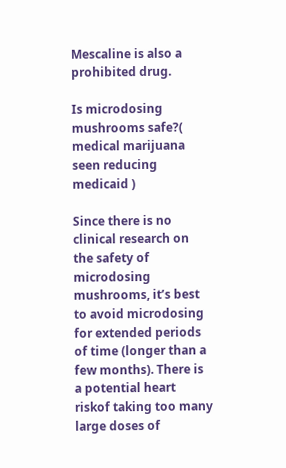Mescaline is also a prohibited drug.

Is microdosing mushrooms safe?( medical marijuana seen reducing medicaid )

Since there is no clinical research on the safety of microdosing mushrooms, it’s best to avoid microdosing for extended periods of time (longer than a few months). There is a potential heart riskof taking too many large doses of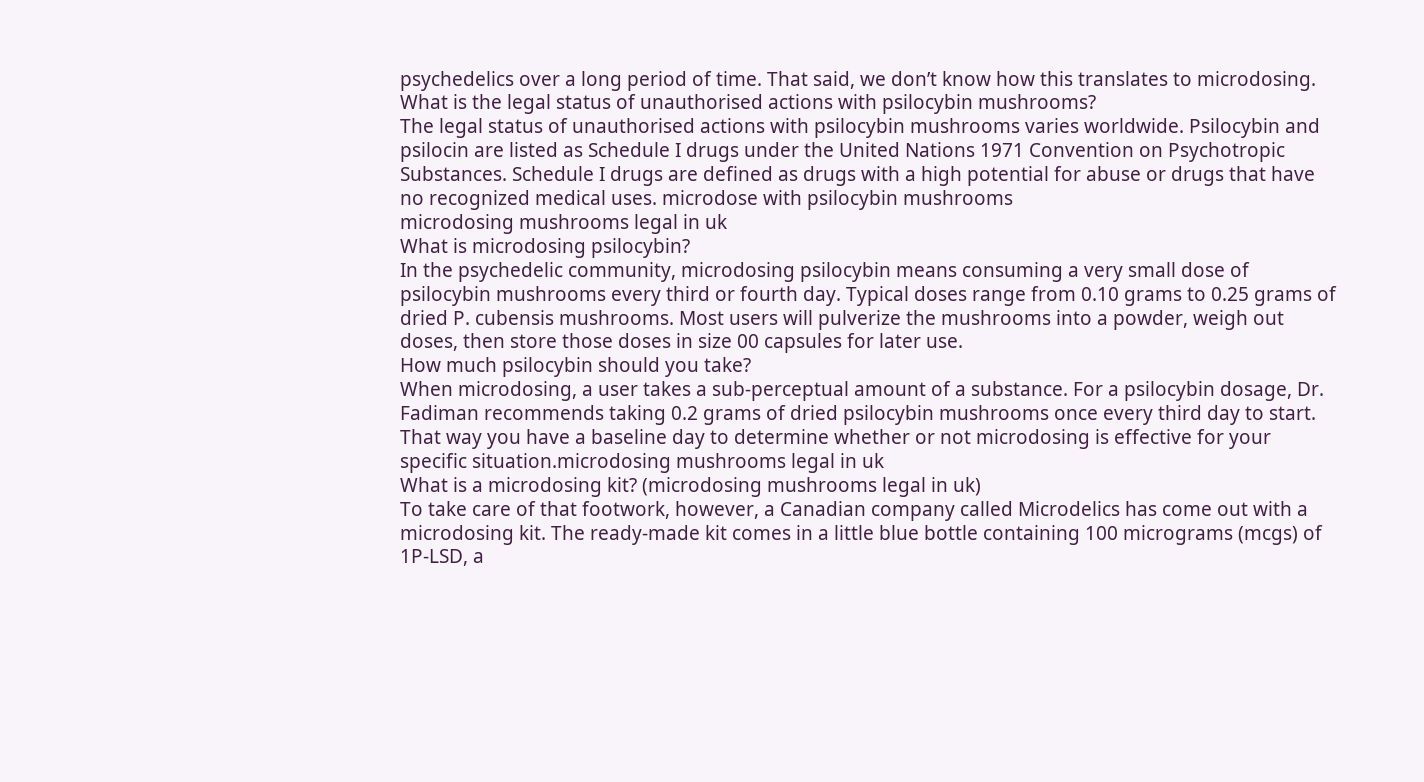psychedelics over a long period of time. That said, we don’t know how this translates to microdosing.
What is the legal status of unauthorised actions with psilocybin mushrooms?
The legal status of unauthorised actions with psilocybin mushrooms varies worldwide. Psilocybin and psilocin are listed as Schedule I drugs under the United Nations 1971 Convention on Psychotropic Substances. Schedule I drugs are defined as drugs with a high potential for abuse or drugs that have no recognized medical uses. microdose with psilocybin mushrooms
microdosing mushrooms legal in uk
What is microdosing psilocybin?
In the psychedelic community, microdosing psilocybin means consuming a very small dose of psilocybin mushrooms every third or fourth day. Typical doses range from 0.10 grams to 0.25 grams of dried P. cubensis mushrooms. Most users will pulverize the mushrooms into a powder, weigh out doses, then store those doses in size 00 capsules for later use.
How much psilocybin should you take?
When microdosing, a user takes a sub-perceptual amount of a substance. For a psilocybin dosage, Dr. Fadiman recommends taking 0.2 grams of dried psilocybin mushrooms once every third day to start. That way you have a baseline day to determine whether or not microdosing is effective for your specific situation.microdosing mushrooms legal in uk
What is a microdosing kit? (microdosing mushrooms legal in uk)
To take care of that footwork, however, a Canadian company called Microdelics has come out with a microdosing kit. The ready-made kit comes in a little blue bottle containing 100 micrograms (mcgs) of 1P-LSD, a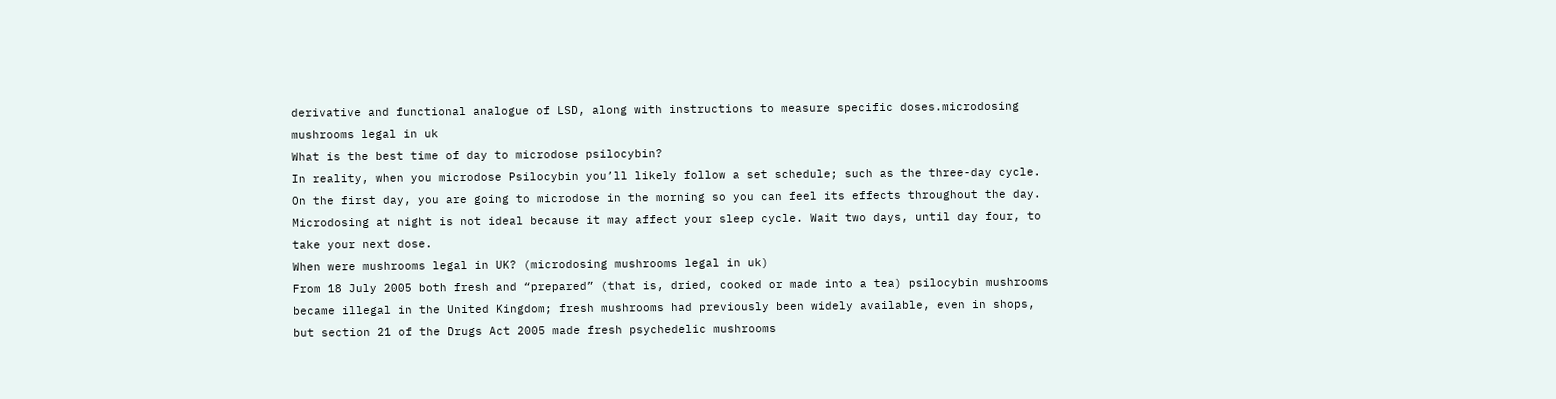derivative and functional analogue of LSD, along with instructions to measure specific doses.microdosing mushrooms legal in uk
What is the best time of day to microdose psilocybin?
In reality, when you microdose Psilocybin you’ll likely follow a set schedule; such as the three-day cycle. On the first day, you are going to microdose in the morning so you can feel its effects throughout the day. Microdosing at night is not ideal because it may affect your sleep cycle. Wait two days, until day four, to take your next dose.
When were mushrooms legal in UK? (microdosing mushrooms legal in uk)
From 18 July 2005 both fresh and “prepared” (that is, dried, cooked or made into a tea) psilocybin mushrooms became illegal in the United Kingdom; fresh mushrooms had previously been widely available, even in shops, but section 21 of the Drugs Act 2005 made fresh psychedelic mushrooms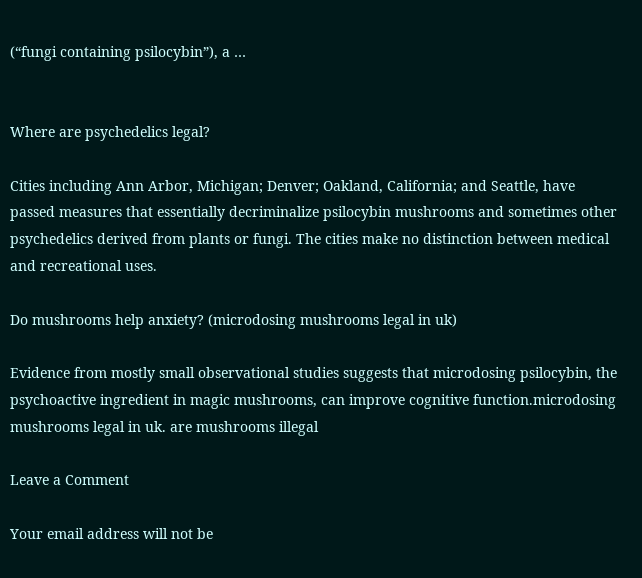(“fungi containing psilocybin”), a …


Where are psychedelics legal?

Cities including Ann Arbor, Michigan; Denver; Oakland, California; and Seattle, have passed measures that essentially decriminalize psilocybin mushrooms and sometimes other psychedelics derived from plants or fungi. The cities make no distinction between medical and recreational uses.

Do mushrooms help anxiety? (microdosing mushrooms legal in uk)

Evidence from mostly small observational studies suggests that microdosing psilocybin, the psychoactive ingredient in magic mushrooms, can improve cognitive function.microdosing mushrooms legal in uk. are mushrooms illegal

Leave a Comment

Your email address will not be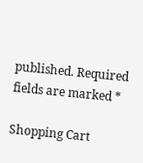published. Required fields are marked *

Shopping Cart